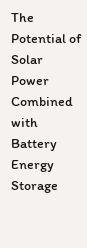The Potential of Solar Power Combined with Battery Energy Storage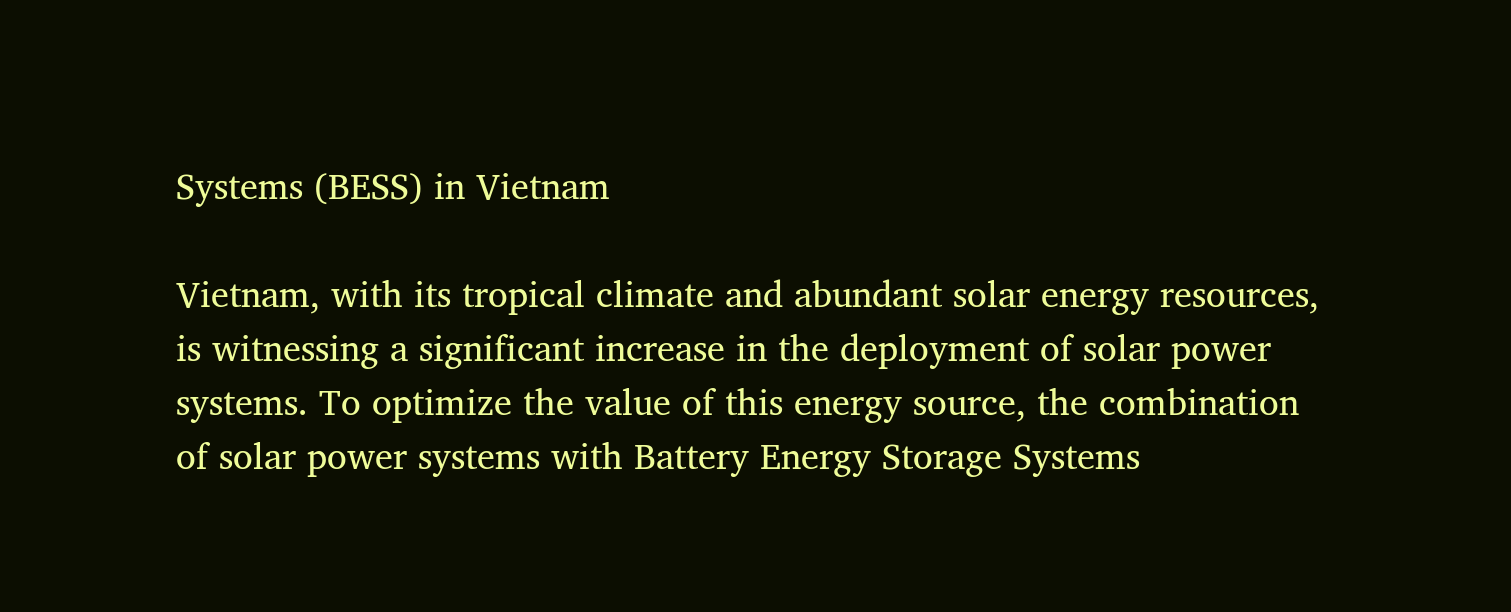Systems (BESS) in Vietnam

Vietnam, with its tropical climate and abundant solar energy resources, is witnessing a significant increase in the deployment of solar power systems. To optimize the value of this energy source, the combination of solar power systems with Battery Energy Storage Systems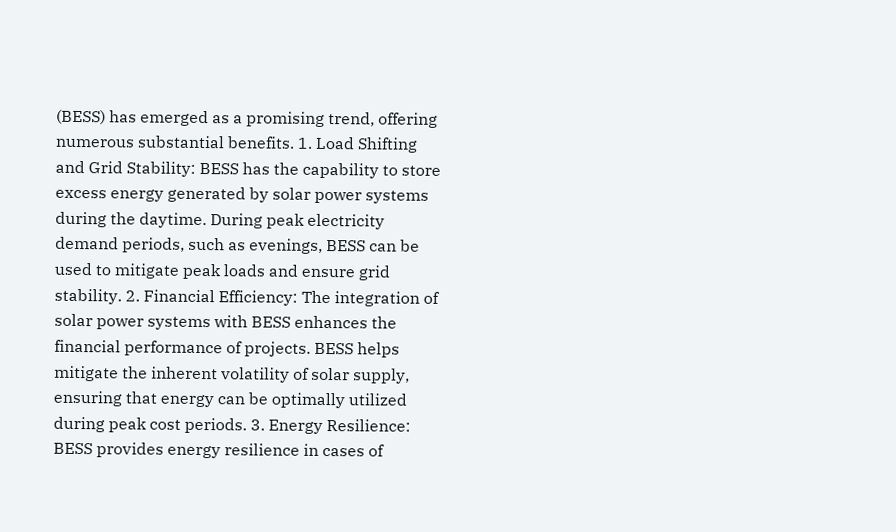(BESS) has emerged as a promising trend, offering numerous substantial benefits. 1. Load Shifting and Grid Stability: BESS has the capability to store excess energy generated by solar power systems during the daytime. During peak electricity demand periods, such as evenings, BESS can be used to mitigate peak loads and ensure grid stability. 2. Financial Efficiency: The integration of solar power systems with BESS enhances the financial performance of projects. BESS helps mitigate the inherent volatility of solar supply, ensuring that energy can be optimally utilized during peak cost periods. 3. Energy Resilience: BESS provides energy resilience in cases of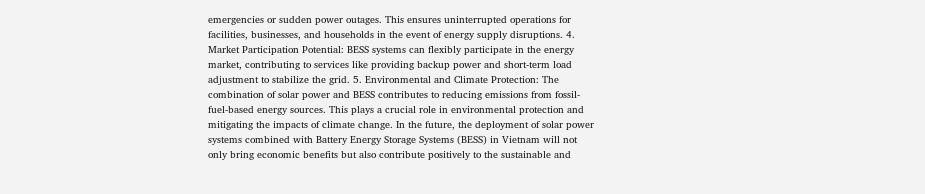emergencies or sudden power outages. This ensures uninterrupted operations for facilities, businesses, and households in the event of energy supply disruptions. 4. Market Participation Potential: BESS systems can flexibly participate in the energy market, contributing to services like providing backup power and short-term load adjustment to stabilize the grid. 5. Environmental and Climate Protection: The combination of solar power and BESS contributes to reducing emissions from fossil-fuel-based energy sources. This plays a crucial role in environmental protection and mitigating the impacts of climate change. In the future, the deployment of solar power systems combined with Battery Energy Storage Systems (BESS) in Vietnam will not only bring economic benefits but also contribute positively to the sustainable and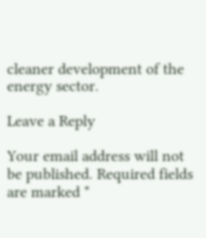cleaner development of the energy sector.

Leave a Reply

Your email address will not be published. Required fields are marked *